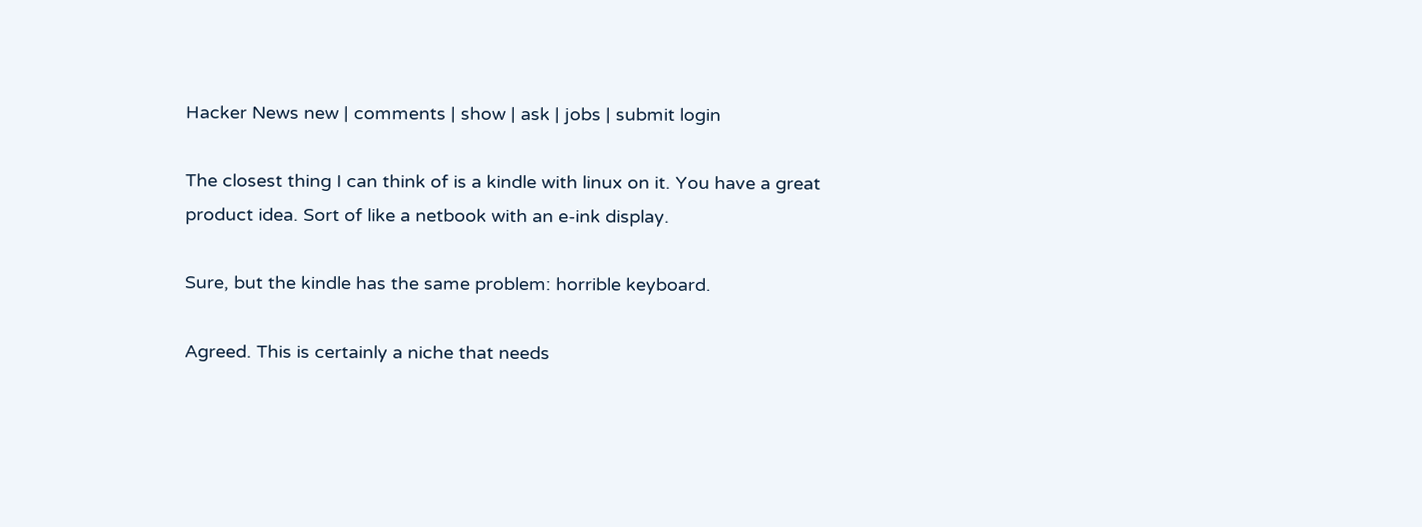Hacker News new | comments | show | ask | jobs | submit login

The closest thing I can think of is a kindle with linux on it. You have a great product idea. Sort of like a netbook with an e-ink display.

Sure, but the kindle has the same problem: horrible keyboard.

Agreed. This is certainly a niche that needs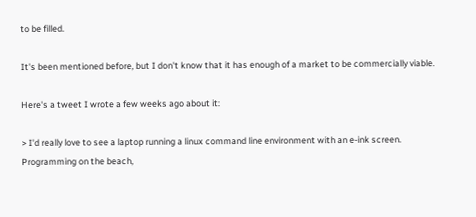to be filled.

It's been mentioned before, but I don't know that it has enough of a market to be commercially viable.

Here's a tweet I wrote a few weeks ago about it:

> I'd really love to see a laptop running a linux command line environment with an e-ink screen. Programming on the beach,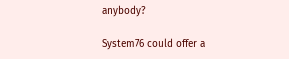anybody?

System76 could offer a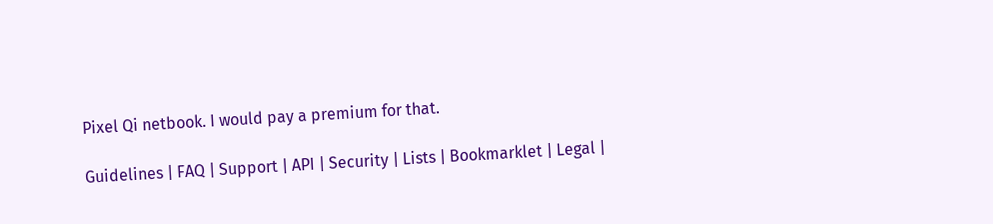Pixel Qi netbook. I would pay a premium for that.

Guidelines | FAQ | Support | API | Security | Lists | Bookmarklet | Legal |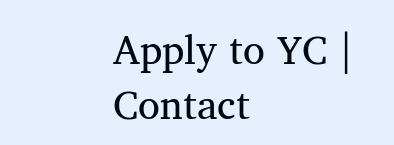Apply to YC | Contact